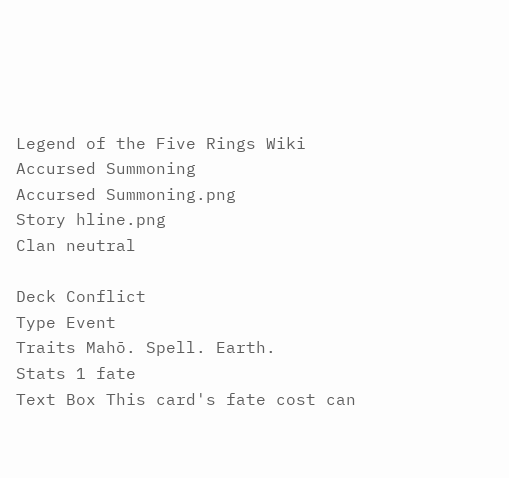Legend of the Five Rings Wiki
Accursed Summoning
Accursed Summoning.png
Story hline.png
Clan neutral

Deck Conflict
Type Event
Traits Mahō. Spell. Earth.
Stats 1 fate
Text Box This card's fate cost can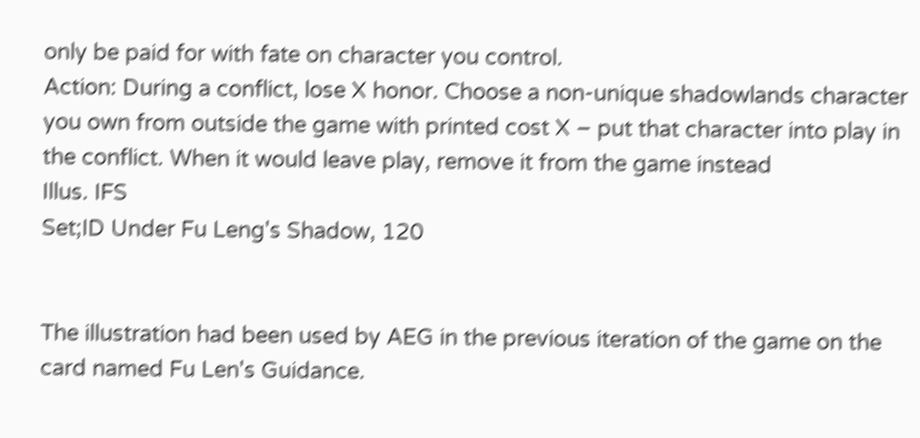only be paid for with fate on character you control.
Action: During a conflict, lose X honor. Choose a non-unique shadowlands character you own from outside the game with printed cost X – put that character into play in the conflict. When it would leave play, remove it from the game instead
Illus. IFS
Set;ID Under Fu Leng's Shadow, 120


The illustration had been used by AEG in the previous iteration of the game on the card named Fu Len's Guidance.